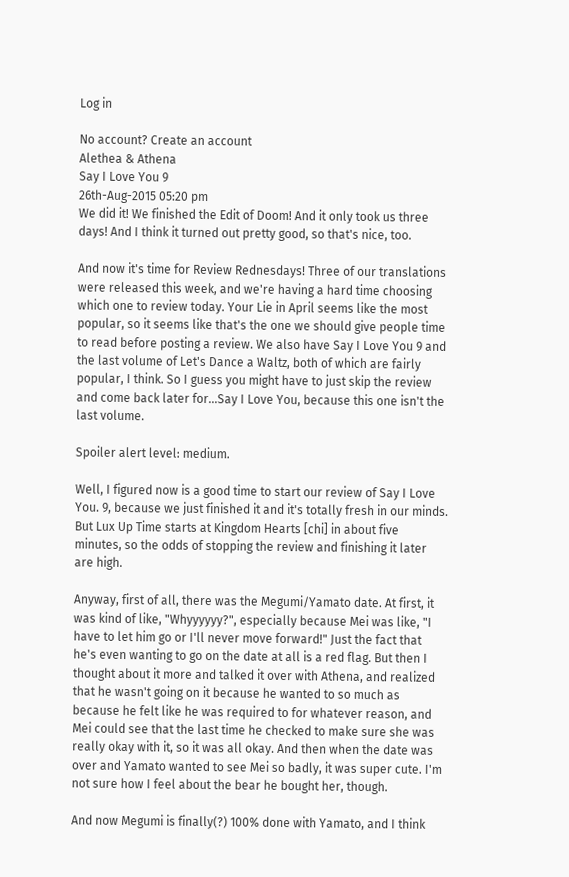Log in

No account? Create an account
Alethea & Athena
Say I Love You 9
26th-Aug-2015 05:20 pm
We did it! We finished the Edit of Doom! And it only took us three days! And I think it turned out pretty good, so that's nice, too.

And now it's time for Review Rednesdays! Three of our translations were released this week, and we're having a hard time choosing which one to review today. Your Lie in April seems like the most popular, so it seems like that's the one we should give people time to read before posting a review. We also have Say I Love You 9 and the last volume of Let's Dance a Waltz, both of which are fairly popular, I think. So I guess you might have to just skip the review and come back later for...Say I Love You, because this one isn't the last volume.

Spoiler alert level: medium.

Well, I figured now is a good time to start our review of Say I Love You. 9, because we just finished it and it's totally fresh in our minds. But Lux Up Time starts at Kingdom Hearts [chi] in about five minutes, so the odds of stopping the review and finishing it later are high.

Anyway, first of all, there was the Megumi/Yamato date. At first, it was kind of like, "Whyyyyyy?", especially because Mei was like, "I have to let him go or I'll never move forward!" Just the fact that he's even wanting to go on the date at all is a red flag. But then I thought about it more and talked it over with Athena, and realized that he wasn't going on it because he wanted to so much as because he felt like he was required to for whatever reason, and Mei could see that the last time he checked to make sure she was really okay with it, so it was all okay. And then when the date was over and Yamato wanted to see Mei so badly, it was super cute. I'm not sure how I feel about the bear he bought her, though.

And now Megumi is finally(?) 100% done with Yamato, and I think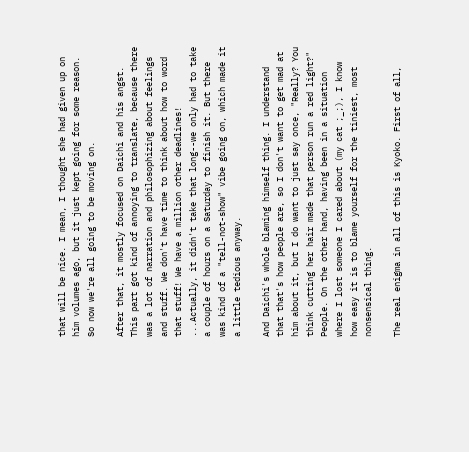that will be nice. I mean, I thought she had given up on him volumes ago, but it just kept going for some reason. So now we're all going to be moving on.

After that, it mostly focused on Daichi and his angst. This part got kind of annoying to translate, because there was a lot of narration and philosophizing about feelings and stuff. We don't have time to think about how to word that stuff! We have a million other deadlines! ...Actually, it didn't take that long--we only had to take a couple of hours on a Saturday to finish it. But there was kind of a "tell-not-show" vibe going on, which made it a little tedious anyway.

And Daichi's whole blaming himself thing. I understand that that's how people are, so I don't want to get mad at him about it, but I do want to just say once, "Really? You think cutting her hair made that person run a red light?" People. On the other hand, having been in a situation where I lost someone I cared about (my cat ;_;), I know how easy it is to blame yourself for the tiniest, most nonsensical thing.

The real enigma in all of this is Kyoko. First of all,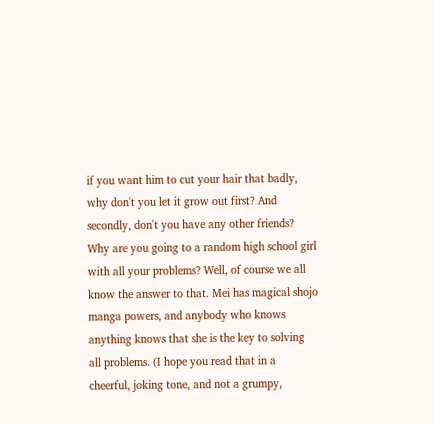if you want him to cut your hair that badly, why don't you let it grow out first? And secondly, don't you have any other friends? Why are you going to a random high school girl with all your problems? Well, of course we all know the answer to that. Mei has magical shojo manga powers, and anybody who knows anything knows that she is the key to solving all problems. (I hope you read that in a cheerful, joking tone, and not a grumpy,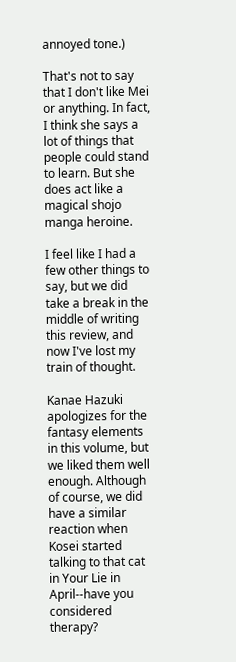annoyed tone.)

That's not to say that I don't like Mei or anything. In fact, I think she says a lot of things that people could stand to learn. But she does act like a magical shojo manga heroine.

I feel like I had a few other things to say, but we did take a break in the middle of writing this review, and now I've lost my train of thought.

Kanae Hazuki apologizes for the fantasy elements in this volume, but we liked them well enough. Although of course, we did have a similar reaction when Kosei started talking to that cat in Your Lie in April--have you considered therapy?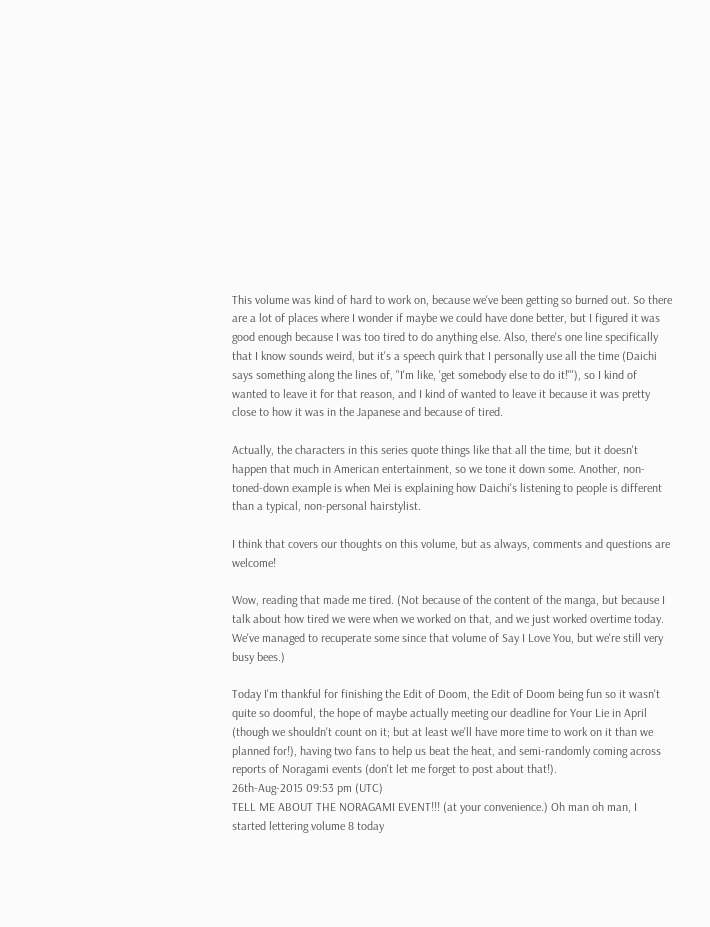This volume was kind of hard to work on, because we've been getting so burned out. So there are a lot of places where I wonder if maybe we could have done better, but I figured it was good enough because I was too tired to do anything else. Also, there's one line specifically that I know sounds weird, but it's a speech quirk that I personally use all the time (Daichi says something along the lines of, "I'm like, 'get somebody else to do it!'"), so I kind of wanted to leave it for that reason, and I kind of wanted to leave it because it was pretty close to how it was in the Japanese and because of tired.

Actually, the characters in this series quote things like that all the time, but it doesn't happen that much in American entertainment, so we tone it down some. Another, non-toned-down example is when Mei is explaining how Daichi's listening to people is different than a typical, non-personal hairstylist.

I think that covers our thoughts on this volume, but as always, comments and questions are welcome!

Wow, reading that made me tired. (Not because of the content of the manga, but because I talk about how tired we were when we worked on that, and we just worked overtime today. We've managed to recuperate some since that volume of Say I Love You, but we're still very busy bees.)

Today I'm thankful for finishing the Edit of Doom, the Edit of Doom being fun so it wasn't quite so doomful, the hope of maybe actually meeting our deadline for Your Lie in April (though we shouldn't count on it; but at least we'll have more time to work on it than we planned for!), having two fans to help us beat the heat, and semi-randomly coming across reports of Noragami events (don't let me forget to post about that!).
26th-Aug-2015 09:53 pm (UTC)
TELL ME ABOUT THE NORAGAMI EVENT!!! (at your convenience.) Oh man oh man, I started lettering volume 8 today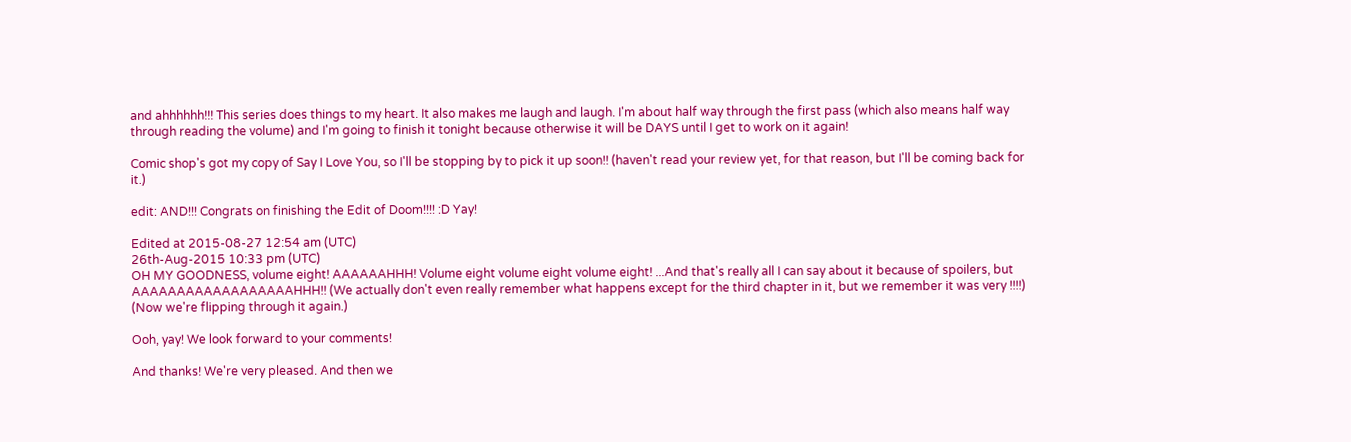and ahhhhhh!!! This series does things to my heart. It also makes me laugh and laugh. I'm about half way through the first pass (which also means half way through reading the volume) and I'm going to finish it tonight because otherwise it will be DAYS until I get to work on it again!

Comic shop's got my copy of Say I Love You, so I'll be stopping by to pick it up soon!! (haven't read your review yet, for that reason, but I'll be coming back for it.)

edit: AND!!! Congrats on finishing the Edit of Doom!!!! :D Yay!

Edited at 2015-08-27 12:54 am (UTC)
26th-Aug-2015 10:33 pm (UTC)
OH MY GOODNESS, volume eight! AAAAAAHHH! Volume eight volume eight volume eight! ...And that's really all I can say about it because of spoilers, but AAAAAAAAAAAAAAAAAAHHH!! (We actually don't even really remember what happens except for the third chapter in it, but we remember it was very !!!!) (Now we're flipping through it again.)

Ooh, yay! We look forward to your comments!

And thanks! We're very pleased. And then we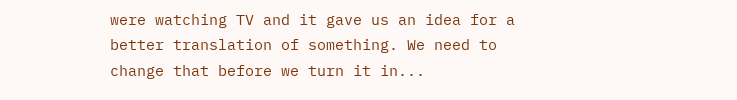were watching TV and it gave us an idea for a better translation of something. We need to change that before we turn it in...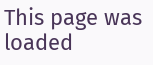This page was loaded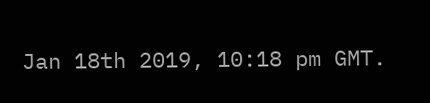Jan 18th 2019, 10:18 pm GMT.